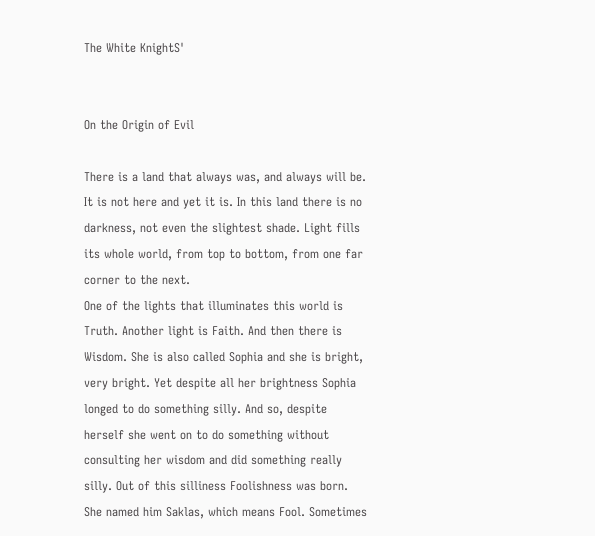The White KnightS'


On the Origin of Evil

There is a land that always was, and always will be. It is not here and yet it is. In this land there is no darkness, not even the slightest shade. Light fills its whole world, from top to bottom, from one far corner to the next.
One of the lights that illuminates this world is Truth. Another light is Faith. And then there is Wisdom. She is also called Sophia and she is bright, very bright. Yet despite all her brightness Sophia longed to do something silly. And so, despite herself she went on to do something without consulting her wisdom and did something really silly. Out of this silliness Foolishness was born. She named him Saklas, which means Fool. Sometimes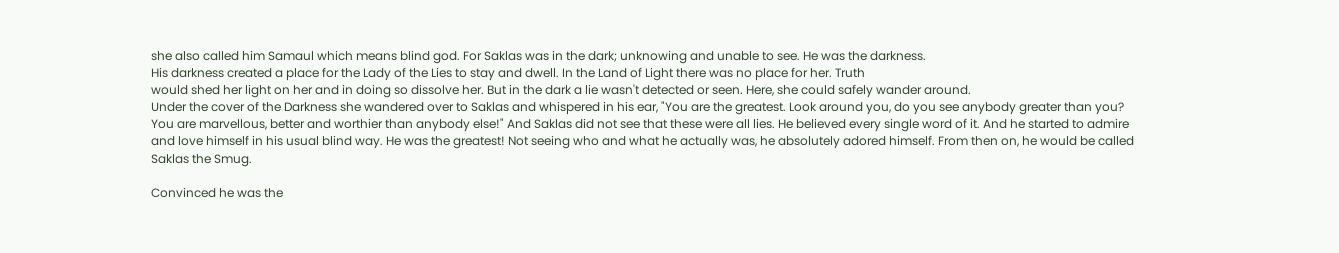she also called him Samaul which means blind god. For Saklas was in the dark; unknowing and unable to see. He was the darkness.
His darkness created a place for the Lady of the Lies to stay and dwell. In the Land of Light there was no place for her. Truth
would shed her light on her and in doing so dissolve her. But in the dark a lie wasn't detected or seen. Here, she could safely wander around.
Under the cover of the Darkness she wandered over to Saklas and whispered in his ear, "You are the greatest. Look around you, do you see anybody greater than you? You are marvellous, better and worthier than anybody else!" And Saklas did not see that these were all lies. He believed every single word of it. And he started to admire and love himself in his usual blind way. He was the greatest! Not seeing who and what he actually was, he absolutely adored himself. From then on, he would be called Saklas the Smug.

Convinced he was the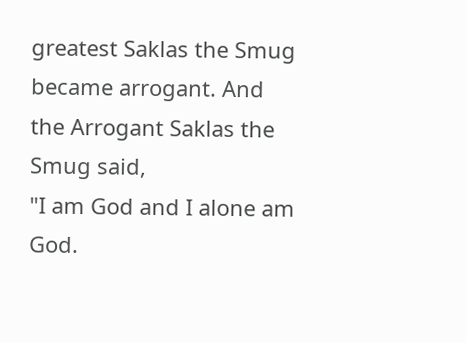greatest Saklas the Smug became arrogant. And the Arrogant Saklas the Smug said,
"I am God and I alone am God.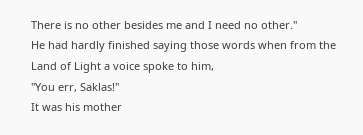There is no other besides me and I need no other."
He had hardly finished saying those words when from the Land of Light a voice spoke to him,
"You err, Saklas!"
It was his mother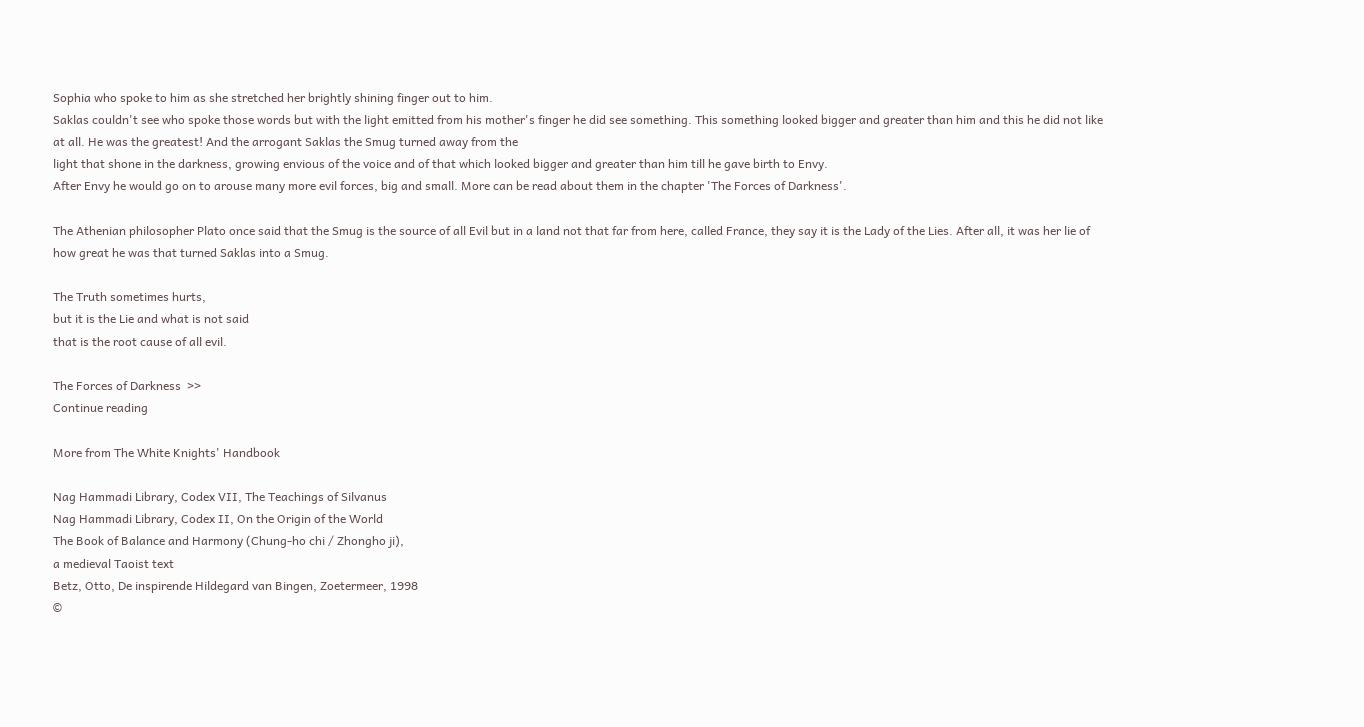Sophia who spoke to him as she stretched her brightly shining finger out to him.
Saklas couldn't see who spoke those words but with the light emitted from his mother's finger he did see something. This something looked bigger and greater than him and this he did not like at all. He was the greatest! And the arrogant Saklas the Smug turned away from the
light that shone in the darkness, growing envious of the voice and of that which looked bigger and greater than him till he gave birth to Envy.
After Envy he would go on to arouse many more evil forces, big and small. More can be read about them in the chapter 'The Forces of Darkness'.

The Athenian philosopher Plato once said that the Smug is the source of all Evil but in a land not that far from here, called France, they say it is the Lady of the Lies. After all, it was her lie of how great he was that turned Saklas into a Smug.

The Truth sometimes hurts,
but it is the Lie and what is not said
that is the root cause of all evil.

The Forces of Darkness  >>
Continue reading

More from The White Knights' Handbook

Nag Hammadi Library, Codex VII, The Teachings of Silvanus
Nag Hammadi Library, Codex II, On the Origin of the World
The Book of Balance and Harmony (Chung-ho chi / Zhongho ji),
a medieval Taoist text
Betz, Otto, De inspirende Hildegard van Bingen, Zoetermeer, 1998
©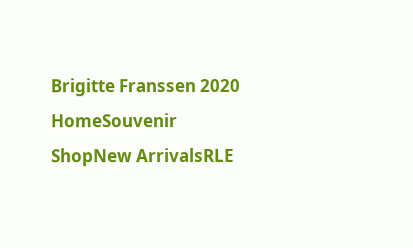Brigitte Franssen 2020
HomeSouvenir ShopNew ArrivalsRLE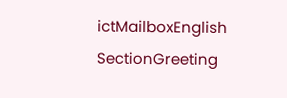ictMailboxEnglish SectionGreeting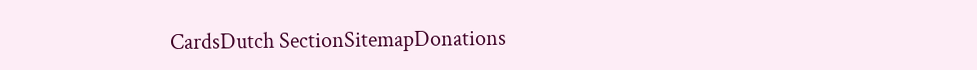CardsDutch SectionSitemapDonations